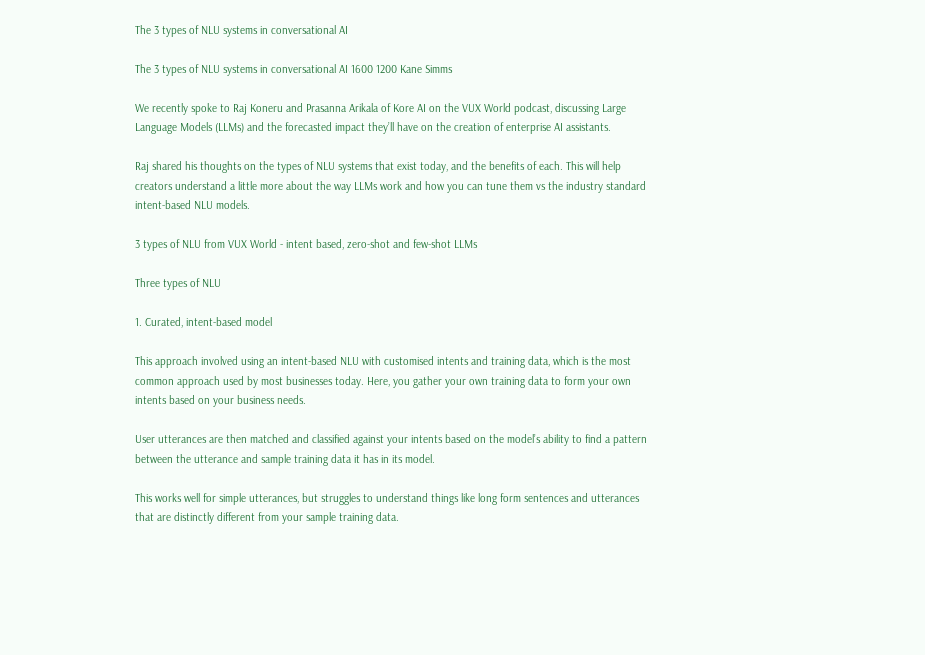The 3 types of NLU systems in conversational AI

The 3 types of NLU systems in conversational AI 1600 1200 Kane Simms

We recently spoke to Raj Koneru and Prasanna Arikala of Kore AI on the VUX World podcast, discussing Large Language Models (LLMs) and the forecasted impact they’ll have on the creation of enterprise AI assistants.

Raj shared his thoughts on the types of NLU systems that exist today, and the benefits of each. This will help creators understand a little more about the way LLMs work and how you can tune them vs the industry standard intent-based NLU models.

3 types of NLU from VUX World - intent based, zero-shot and few-shot LLMs

Three types of NLU

1. Curated, intent-based model

This approach involved using an intent-based NLU with customised intents and training data, which is the most common approach used by most businesses today. Here, you gather your own training data to form your own intents based on your business needs.

User utterances are then matched and classified against your intents based on the model’s ability to find a pattern between the utterance and sample training data it has in its model.

This works well for simple utterances, but struggles to understand things like long form sentences and utterances that are distinctly different from your sample training data.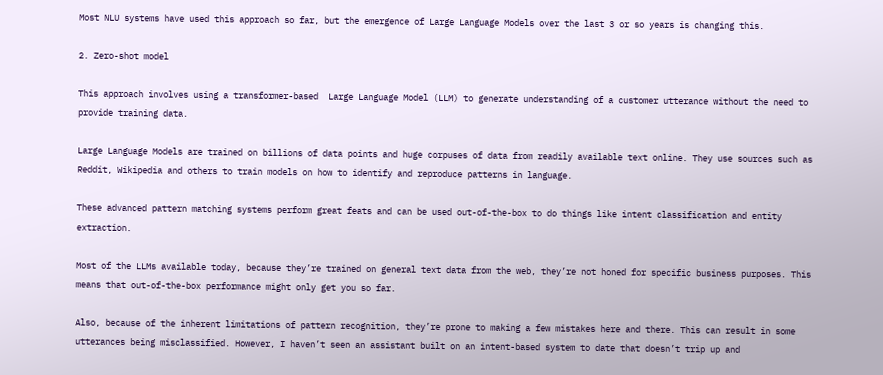Most NLU systems have used this approach so far, but the emergence of Large Language Models over the last 3 or so years is changing this.

2. Zero-shot model

This approach involves using a transformer-based  Large Language Model (LLM) to generate understanding of a customer utterance without the need to provide training data.

Large Language Models are trained on billions of data points and huge corpuses of data from readily available text online. They use sources such as Reddit, Wikipedia and others to train models on how to identify and reproduce patterns in language.

These advanced pattern matching systems perform great feats and can be used out-of-the-box to do things like intent classification and entity extraction.

Most of the LLMs available today, because they’re trained on general text data from the web, they’re not honed for specific business purposes. This means that out-of-the-box performance might only get you so far.

Also, because of the inherent limitations of pattern recognition, they’re prone to making a few mistakes here and there. This can result in some utterances being misclassified. However, I haven’t seen an assistant built on an intent-based system to date that doesn’t trip up and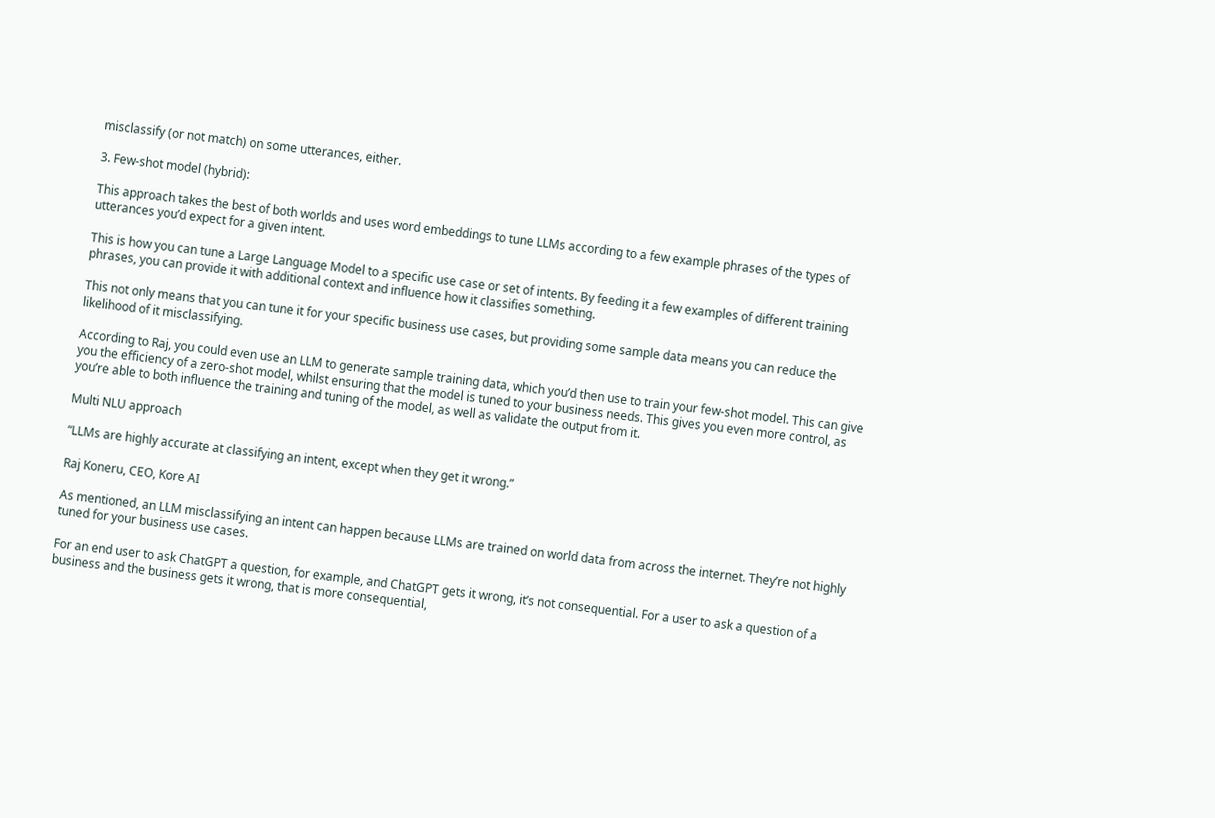misclassify (or not match) on some utterances, either.

3. Few-shot model (hybrid):

This approach takes the best of both worlds and uses word embeddings to tune LLMs according to a few example phrases of the types of utterances you’d expect for a given intent.

This is how you can tune a Large Language Model to a specific use case or set of intents. By feeding it a few examples of different training phrases, you can provide it with additional context and influence how it classifies something.

This not only means that you can tune it for your specific business use cases, but providing some sample data means you can reduce the likelihood of it misclassifying.

According to Raj, you could even use an LLM to generate sample training data, which you’d then use to train your few-shot model. This can give you the efficiency of a zero-shot model, whilst ensuring that the model is tuned to your business needs. This gives you even more control, as you’re able to both influence the training and tuning of the model, as well as validate the output from it.

Multi NLU approach

“LLMs are highly accurate at classifying an intent, except when they get it wrong.”

Raj Koneru, CEO, Kore AI

As mentioned, an LLM misclassifying an intent can happen because LLMs are trained on world data from across the internet. They’re not highly tuned for your business use cases.

For an end user to ask ChatGPT a question, for example, and ChatGPT gets it wrong, it’s not consequential. For a user to ask a question of a business and the business gets it wrong, that is more consequential,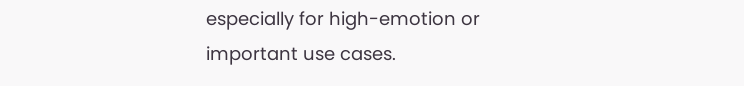especially for high-emotion or important use cases.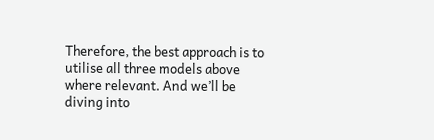Therefore, the best approach is to utilise all three models above where relevant. And we’ll be diving into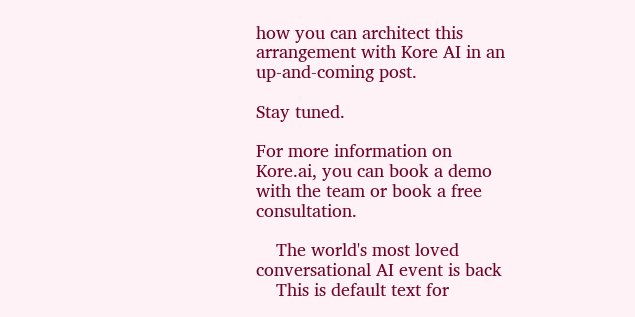how you can architect this arrangement with Kore AI in an up-and-coming post.

Stay tuned.

For more information on Kore.ai, you can book a demo with the team or book a free consultation.

    The world's most loved conversational AI event is back
    This is default text for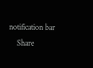notification bar
    Share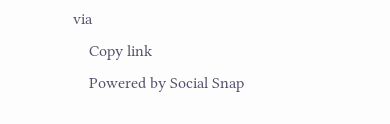via
    Copy link
    Powered by Social Snap